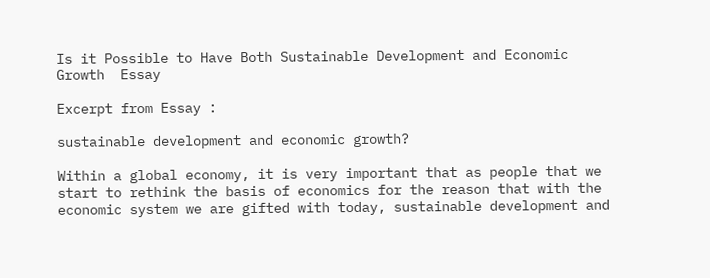Is it Possible to Have Both Sustainable Development and Economic Growth  Essay

Excerpt from Essay :

sustainable development and economic growth?

Within a global economy, it is very important that as people that we start to rethink the basis of economics for the reason that with the economic system we are gifted with today, sustainable development and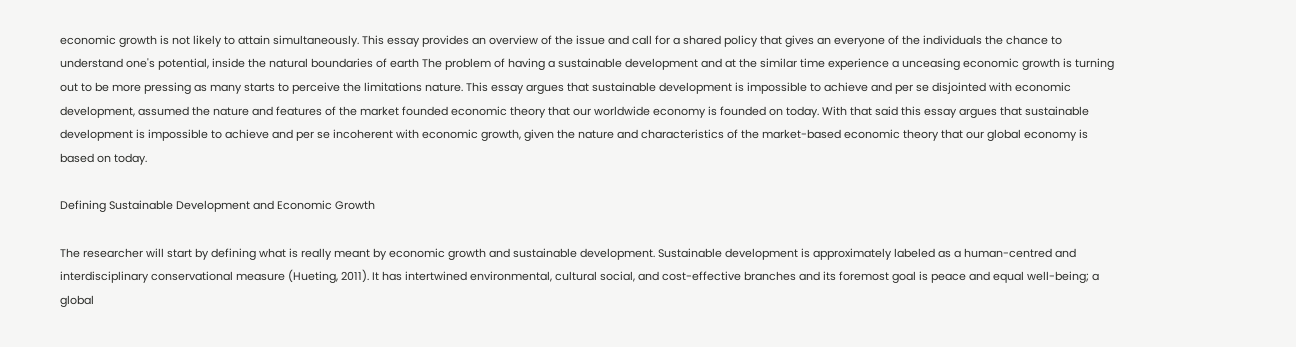economic growth is not likely to attain simultaneously. This essay provides an overview of the issue and call for a shared policy that gives an everyone of the individuals the chance to understand one's potential, inside the natural boundaries of earth The problem of having a sustainable development and at the similar time experience a unceasing economic growth is turning out to be more pressing as many starts to perceive the limitations nature. This essay argues that sustainable development is impossible to achieve and per se disjointed with economic development, assumed the nature and features of the market founded economic theory that our worldwide economy is founded on today. With that said this essay argues that sustainable development is impossible to achieve and per se incoherent with economic growth, given the nature and characteristics of the market-based economic theory that our global economy is based on today.

Defining Sustainable Development and Economic Growth

The researcher will start by defining what is really meant by economic growth and sustainable development. Sustainable development is approximately labeled as a human-centred and interdisciplinary conservational measure (Hueting, 2011). It has intertwined environmental, cultural social, and cost-effective branches and its foremost goal is peace and equal well-being; a global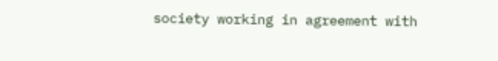society working in agreement with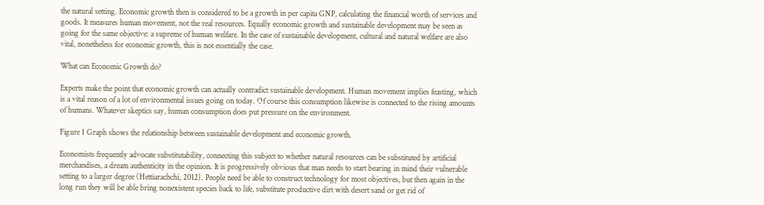the natural setting. Economic growth then is considered to be a growth in per capita GNP, calculating the financial worth of services and goods. It measures human movement, not the real resources. Equally economic growth and sustainable development may be seen as going for the same objective: a supreme of human welfare. In the case of sustainable development, cultural and natural welfare are also vital, nonetheless for economic growth, this is not essentially the case.

What can Economic Growth do?

Experts make the point that economic growth can actually contradict sustainable development. Human movement implies feasting, which is a vital reason of a lot of environmental issues going on today. Of course this consumption likewise is connected to the rising amounts of humans. Whatever skeptics say, human consumption does put pressure on the environment.

Figure 1 Graph shows the relationship between sustainable development and economic growth.

Economists frequently advocate substitutability, connecting this subject to whether natural resources can be substituted by artificial merchandises, a dream authenticity in the opinion. It is progressively obvious that man needs to start bearing in mind their vulnerable setting to a larger degree (Hettiarachchi, 2012). People need be able to construct technology for most objectives, but then again in the long run they will be able bring nonexistent species back to life, substitute productive dirt with desert sand or get rid of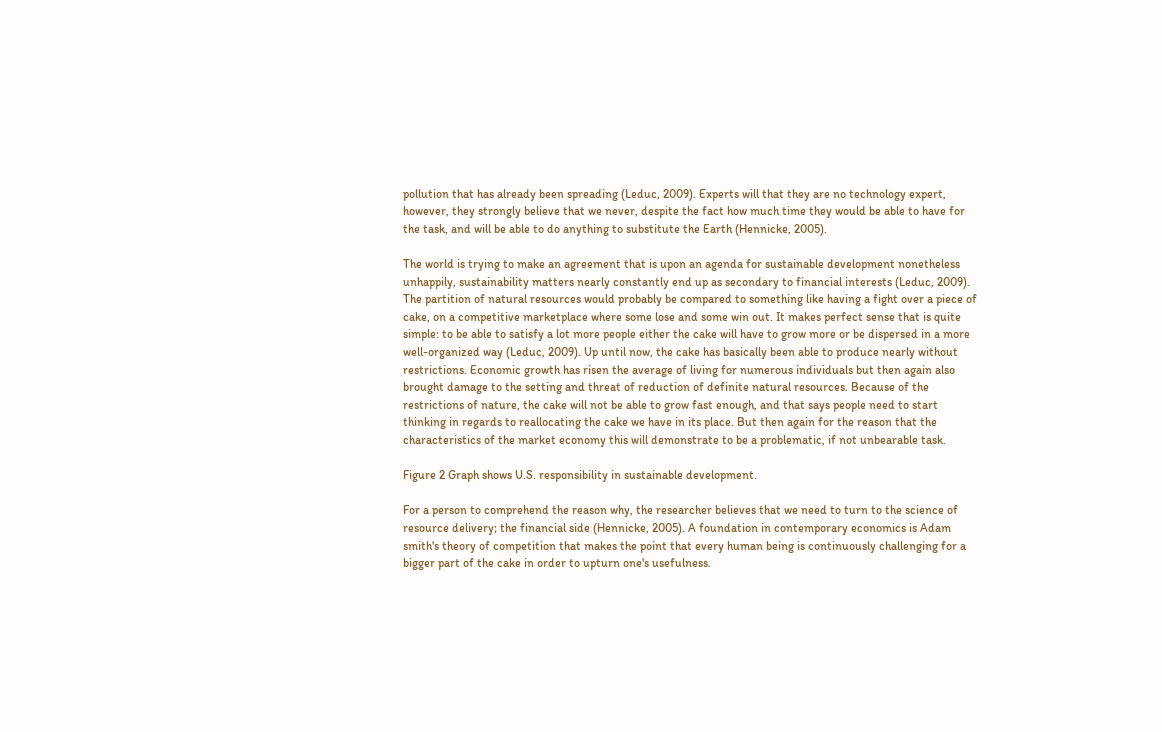pollution that has already been spreading (Leduc, 2009). Experts will that they are no technology expert, however, they strongly believe that we never, despite the fact how much time they would be able to have for the task, and will be able to do anything to substitute the Earth (Hennicke, 2005).

The world is trying to make an agreement that is upon an agenda for sustainable development nonetheless unhappily, sustainability matters nearly constantly end up as secondary to financial interests (Leduc, 2009). The partition of natural resources would probably be compared to something like having a fight over a piece of cake, on a competitive marketplace where some lose and some win out. It makes perfect sense that is quite simple: to be able to satisfy a lot more people either the cake will have to grow more or be dispersed in a more well-organized way (Leduc, 2009). Up until now, the cake has basically been able to produce nearly without restrictions. Economic growth has risen the average of living for numerous individuals but then again also brought damage to the setting and threat of reduction of definite natural resources. Because of the restrictions of nature, the cake will not be able to grow fast enough, and that says people need to start thinking in regards to reallocating the cake we have in its place. But then again for the reason that the characteristics of the market economy this will demonstrate to be a problematic, if not unbearable task.

Figure 2 Graph shows U.S. responsibility in sustainable development.

For a person to comprehend the reason why, the researcher believes that we need to turn to the science of resource delivery; the financial side (Hennicke, 2005). A foundation in contemporary economics is Adam smith's theory of competition that makes the point that every human being is continuously challenging for a bigger part of the cake in order to upturn one's usefulness.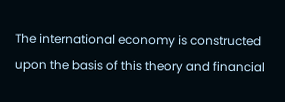The international economy is constructed upon the basis of this theory and financial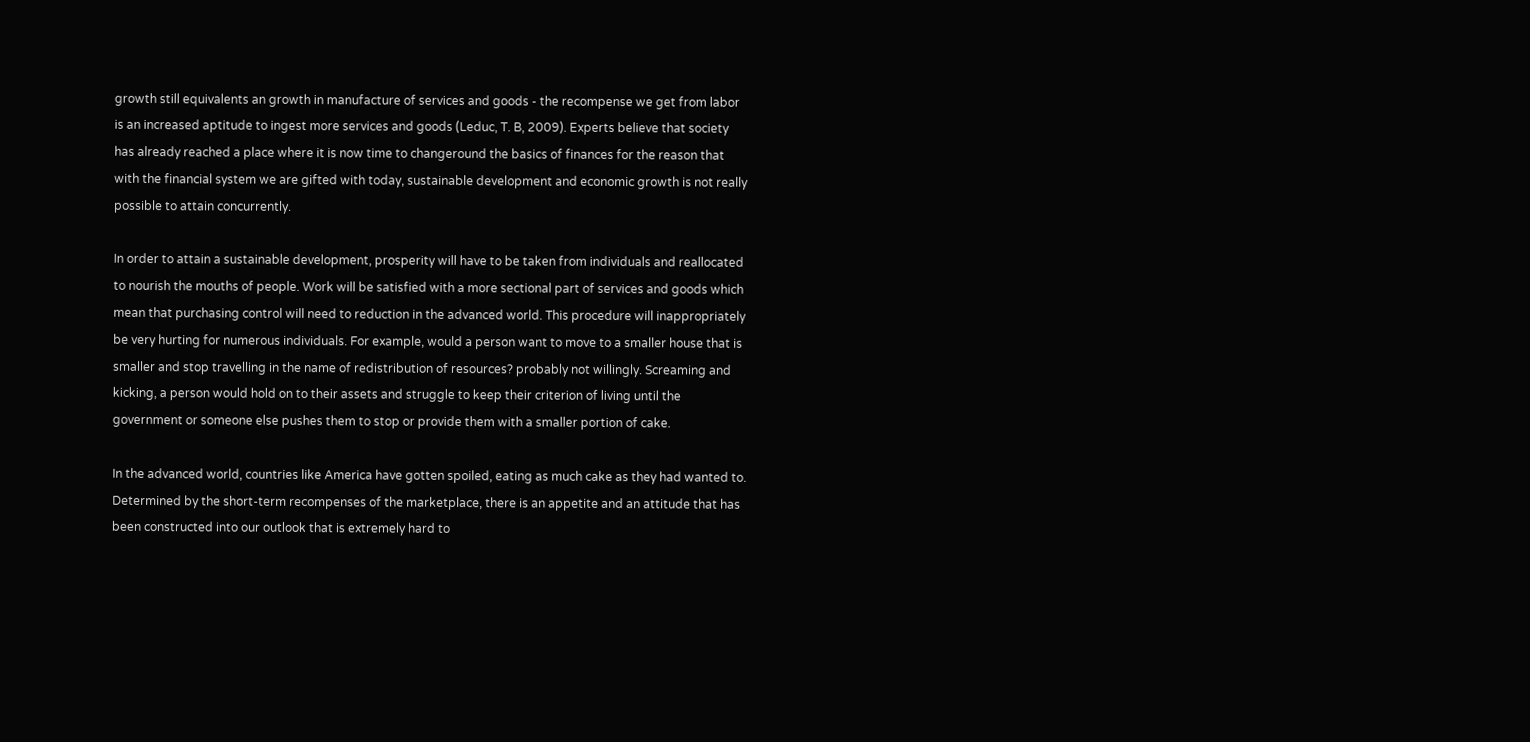growth still equivalents an growth in manufacture of services and goods - the recompense we get from labor is an increased aptitude to ingest more services and goods (Leduc, T. B, 2009). Experts believe that society has already reached a place where it is now time to changeround the basics of finances for the reason that with the financial system we are gifted with today, sustainable development and economic growth is not really possible to attain concurrently.

In order to attain a sustainable development, prosperity will have to be taken from individuals and reallocated to nourish the mouths of people. Work will be satisfied with a more sectional part of services and goods which mean that purchasing control will need to reduction in the advanced world. This procedure will inappropriately be very hurting for numerous individuals. For example, would a person want to move to a smaller house that is smaller and stop travelling in the name of redistribution of resources? probably not willingly. Screaming and kicking, a person would hold on to their assets and struggle to keep their criterion of living until the government or someone else pushes them to stop or provide them with a smaller portion of cake.

In the advanced world, countries like America have gotten spoiled, eating as much cake as they had wanted to. Determined by the short-term recompenses of the marketplace, there is an appetite and an attitude that has been constructed into our outlook that is extremely hard to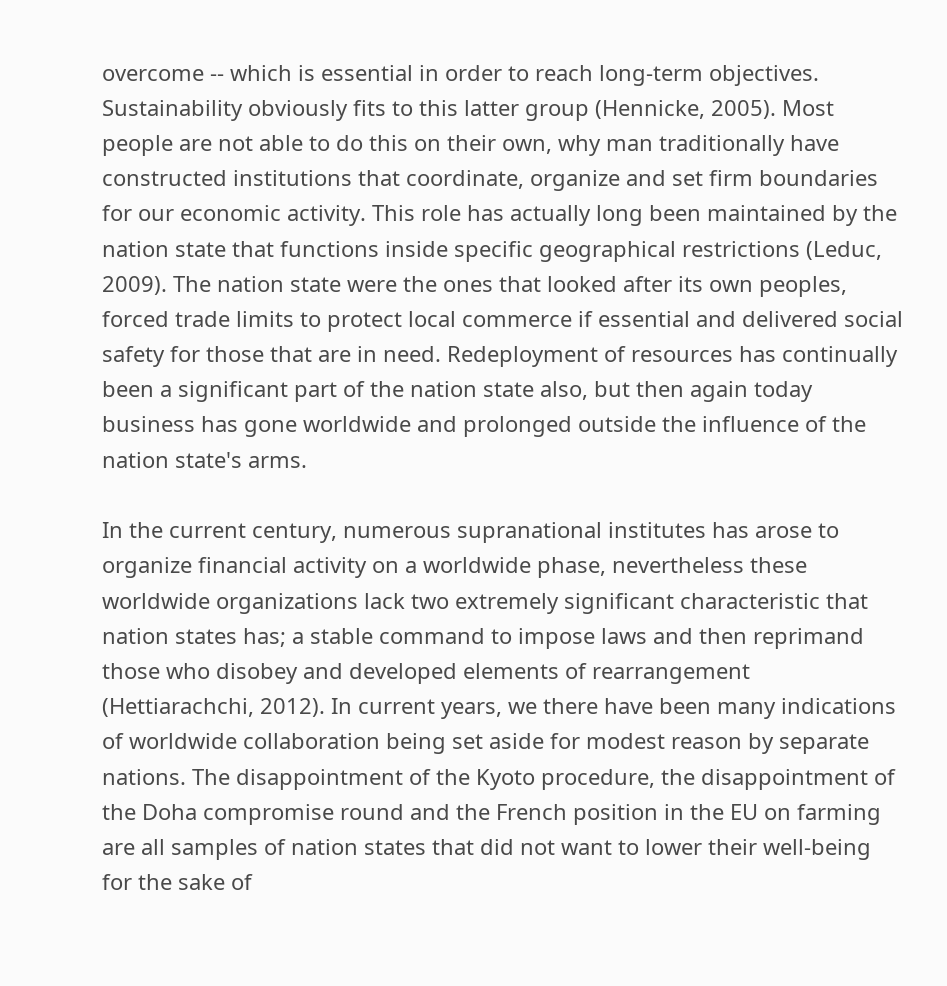overcome -- which is essential in order to reach long-term objectives. Sustainability obviously fits to this latter group (Hennicke, 2005). Most people are not able to do this on their own, why man traditionally have constructed institutions that coordinate, organize and set firm boundaries for our economic activity. This role has actually long been maintained by the nation state that functions inside specific geographical restrictions (Leduc, 2009). The nation state were the ones that looked after its own peoples, forced trade limits to protect local commerce if essential and delivered social safety for those that are in need. Redeployment of resources has continually been a significant part of the nation state also, but then again today business has gone worldwide and prolonged outside the influence of the nation state's arms.

In the current century, numerous supranational institutes has arose to organize financial activity on a worldwide phase, nevertheless these worldwide organizations lack two extremely significant characteristic that nation states has; a stable command to impose laws and then reprimand those who disobey and developed elements of rearrangement (Hettiarachchi, 2012). In current years, we there have been many indications of worldwide collaboration being set aside for modest reason by separate nations. The disappointment of the Kyoto procedure, the disappointment of the Doha compromise round and the French position in the EU on farming are all samples of nation states that did not want to lower their well-being for the sake of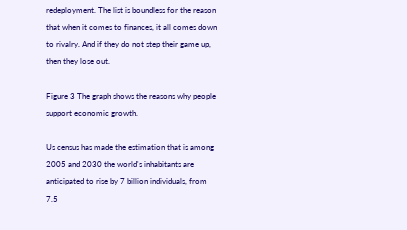redeployment. The list is boundless for the reason that when it comes to finances, it all comes down to rivalry. And if they do not step their game up, then they lose out.

Figure 3 The graph shows the reasons why people support economic growth.

Us census has made the estimation that is among 2005 and 2030 the world's inhabitants are anticipated to rise by 7 billion individuals, from 7.5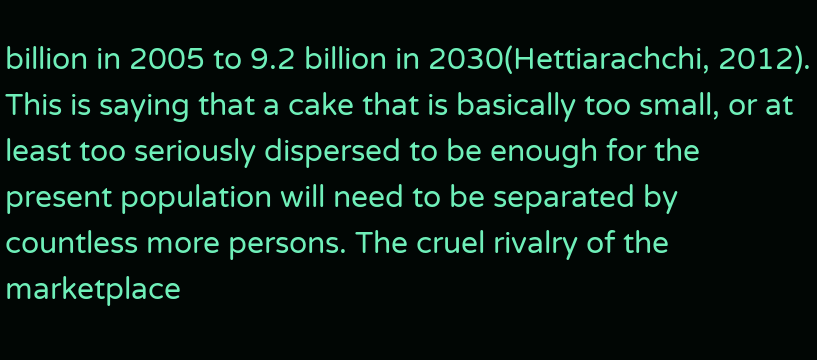billion in 2005 to 9.2 billion in 2030(Hettiarachchi, 2012). This is saying that a cake that is basically too small, or at least too seriously dispersed to be enough for the present population will need to be separated by countless more persons. The cruel rivalry of the marketplace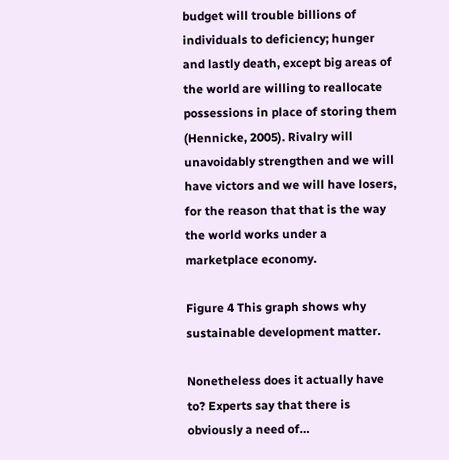budget will trouble billions of individuals to deficiency; hunger and lastly death, except big areas of the world are willing to reallocate possessions in place of storing them (Hennicke, 2005). Rivalry will unavoidably strengthen and we will have victors and we will have losers, for the reason that that is the way the world works under a marketplace economy.

Figure 4 This graph shows why sustainable development matter.

Nonetheless does it actually have to? Experts say that there is obviously a need of…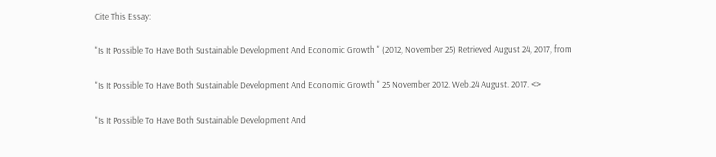Cite This Essay:

"Is It Possible To Have Both Sustainable Development And Economic Growth " (2012, November 25) Retrieved August 24, 2017, from

"Is It Possible To Have Both Sustainable Development And Economic Growth " 25 November 2012. Web.24 August. 2017. <>

"Is It Possible To Have Both Sustainable Development And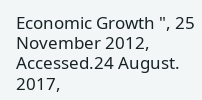Economic Growth ", 25 November 2012, Accessed.24 August. 2017,